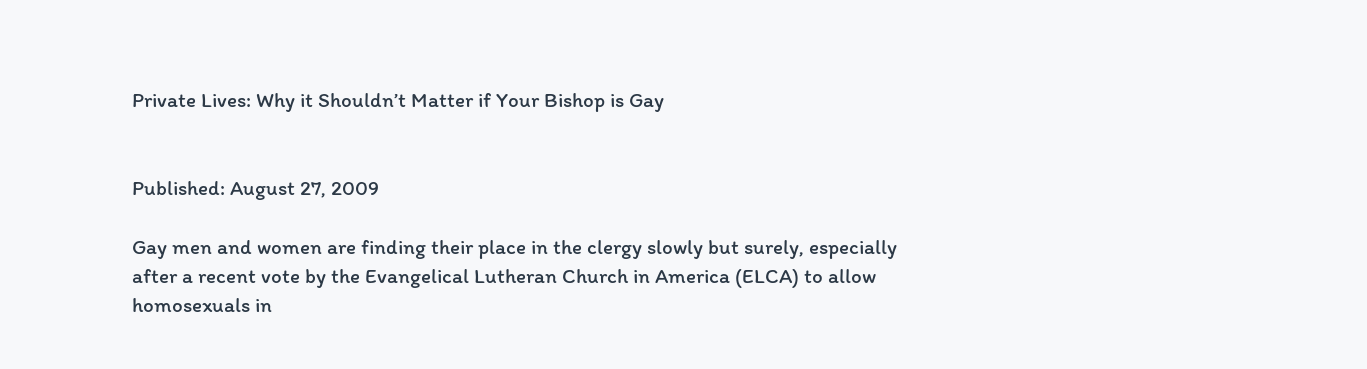Private Lives: Why it Shouldn’t Matter if Your Bishop is Gay


Published: August 27, 2009

Gay men and women are finding their place in the clergy slowly but surely, especially after a recent vote by the Evangelical Lutheran Church in America (ELCA) to allow homosexuals in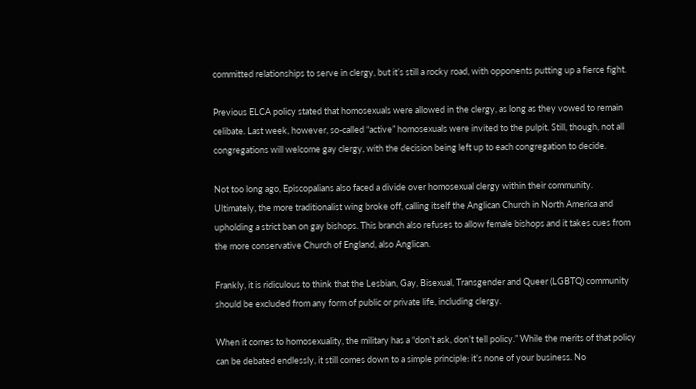committed relationships to serve in clergy, but it’s still a rocky road, with opponents putting up a fierce fight.

Previous ELCA policy stated that homosexuals were allowed in the clergy, as long as they vowed to remain celibate. Last week, however, so-called “active” homosexuals were invited to the pulpit. Still, though, not all congregations will welcome gay clergy, with the decision being left up to each congregation to decide.

Not too long ago, Episcopalians also faced a divide over homosexual clergy within their community. Ultimately, the more traditionalist wing broke off, calling itself the Anglican Church in North America and upholding a strict ban on gay bishops. This branch also refuses to allow female bishops and it takes cues from the more conservative Church of England, also Anglican.

Frankly, it is ridiculous to think that the Lesbian, Gay, Bisexual, Transgender and Queer (LGBTQ) community should be excluded from any form of public or private life, including clergy.

When it comes to homosexuality, the military has a “don’t ask, don’t tell policy.” While the merits of that policy can be debated endlessly, it still comes down to a simple principle: it’s none of your business. No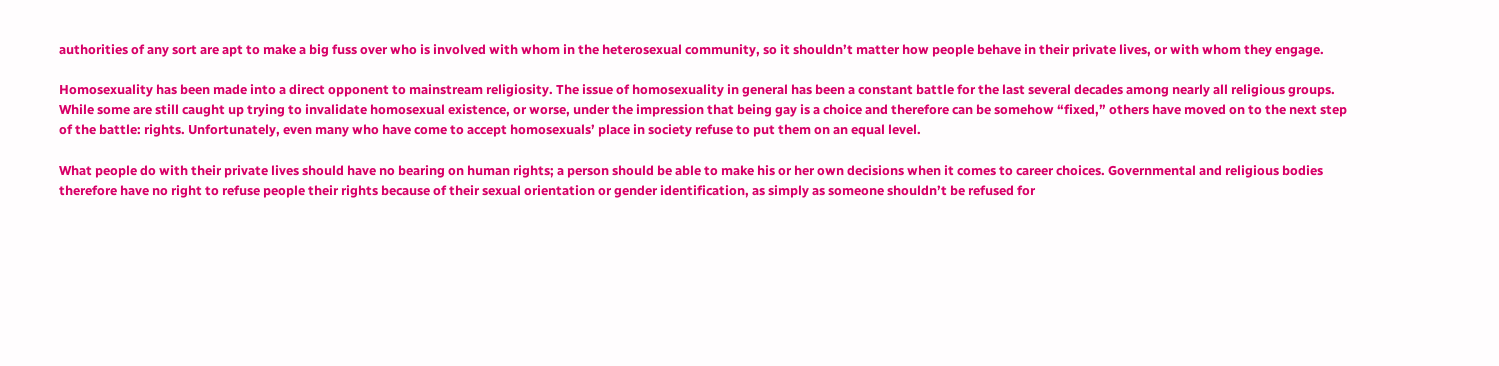authorities of any sort are apt to make a big fuss over who is involved with whom in the heterosexual community, so it shouldn’t matter how people behave in their private lives, or with whom they engage.

Homosexuality has been made into a direct opponent to mainstream religiosity. The issue of homosexuality in general has been a constant battle for the last several decades among nearly all religious groups. While some are still caught up trying to invalidate homosexual existence, or worse, under the impression that being gay is a choice and therefore can be somehow “fixed,” others have moved on to the next step of the battle: rights. Unfortunately, even many who have come to accept homosexuals’ place in society refuse to put them on an equal level.

What people do with their private lives should have no bearing on human rights; a person should be able to make his or her own decisions when it comes to career choices. Governmental and religious bodies therefore have no right to refuse people their rights because of their sexual orientation or gender identification, as simply as someone shouldn’t be refused for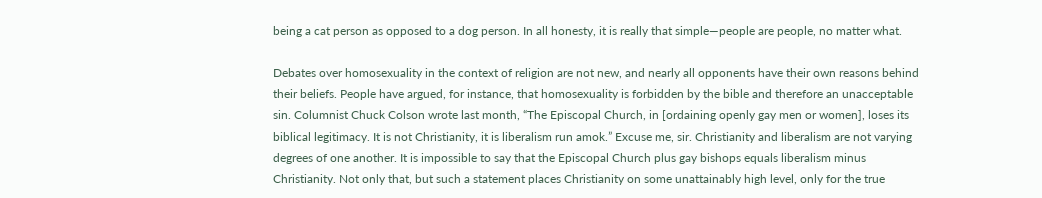being a cat person as opposed to a dog person. In all honesty, it is really that simple—people are people, no matter what.

Debates over homosexuality in the context of religion are not new, and nearly all opponents have their own reasons behind their beliefs. People have argued, for instance, that homosexuality is forbidden by the bible and therefore an unacceptable sin. Columnist Chuck Colson wrote last month, “The Episcopal Church, in [ordaining openly gay men or women], loses its biblical legitimacy. It is not Christianity, it is liberalism run amok.” Excuse me, sir. Christianity and liberalism are not varying degrees of one another. It is impossible to say that the Episcopal Church plus gay bishops equals liberalism minus Christianity. Not only that, but such a statement places Christianity on some unattainably high level, only for the true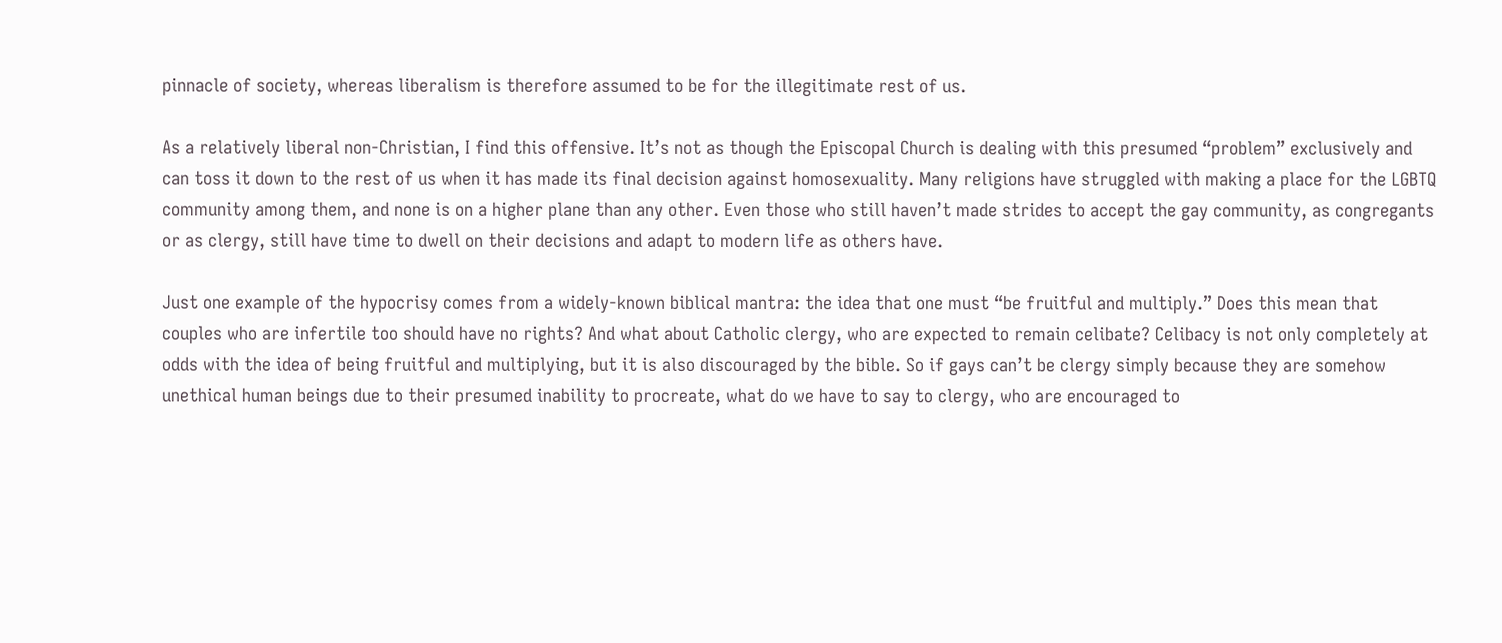pinnacle of society, whereas liberalism is therefore assumed to be for the illegitimate rest of us.

As a relatively liberal non-Christian, I find this offensive. It’s not as though the Episcopal Church is dealing with this presumed “problem” exclusively and can toss it down to the rest of us when it has made its final decision against homosexuality. Many religions have struggled with making a place for the LGBTQ community among them, and none is on a higher plane than any other. Even those who still haven’t made strides to accept the gay community, as congregants or as clergy, still have time to dwell on their decisions and adapt to modern life as others have.

Just one example of the hypocrisy comes from a widely-known biblical mantra: the idea that one must “be fruitful and multiply.” Does this mean that couples who are infertile too should have no rights? And what about Catholic clergy, who are expected to remain celibate? Celibacy is not only completely at odds with the idea of being fruitful and multiplying, but it is also discouraged by the bible. So if gays can’t be clergy simply because they are somehow unethical human beings due to their presumed inability to procreate, what do we have to say to clergy, who are encouraged to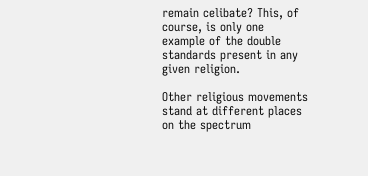remain celibate? This, of course, is only one example of the double standards present in any given religion.

Other religious movements stand at different places on the spectrum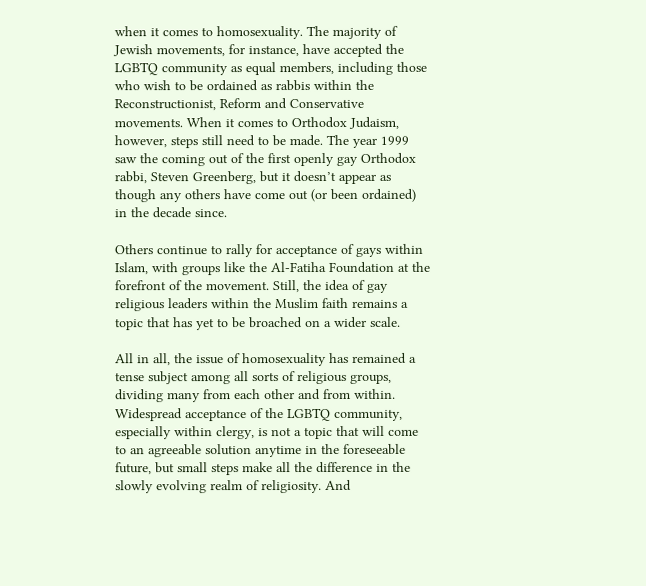when it comes to homosexuality. The majority of Jewish movements, for instance, have accepted the LGBTQ community as equal members, including those who wish to be ordained as rabbis within the Reconstructionist, Reform and Conservative movements. When it comes to Orthodox Judaism, however, steps still need to be made. The year 1999 saw the coming out of the first openly gay Orthodox rabbi, Steven Greenberg, but it doesn’t appear as though any others have come out (or been ordained) in the decade since.

Others continue to rally for acceptance of gays within Islam, with groups like the Al-Fatiha Foundation at the forefront of the movement. Still, the idea of gay religious leaders within the Muslim faith remains a topic that has yet to be broached on a wider scale.

All in all, the issue of homosexuality has remained a tense subject among all sorts of religious groups, dividing many from each other and from within. Widespread acceptance of the LGBTQ community, especially within clergy, is not a topic that will come to an agreeable solution anytime in the foreseeable future, but small steps make all the difference in the slowly evolving realm of religiosity. And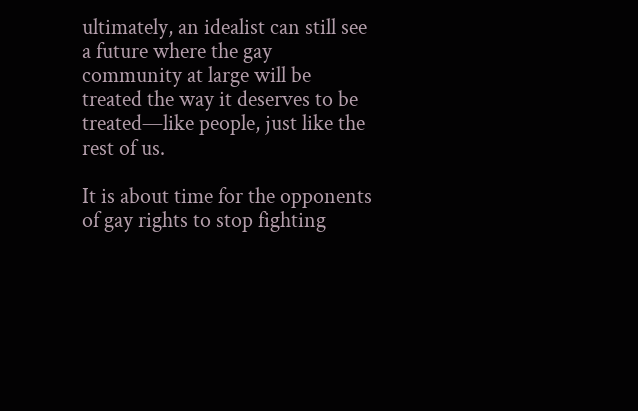ultimately, an idealist can still see a future where the gay community at large will be treated the way it deserves to be treated—like people, just like the rest of us.

It is about time for the opponents of gay rights to stop fighting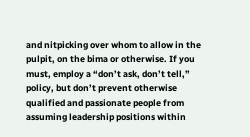and nitpicking over whom to allow in the pulpit, on the bima or otherwise. If you must, employ a “don’t ask, don’t tell,” policy, but don’t prevent otherwise qualified and passionate people from assuming leadership positions within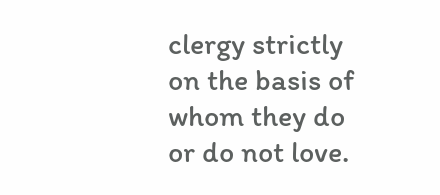clergy strictly on the basis of whom they do or do not love.